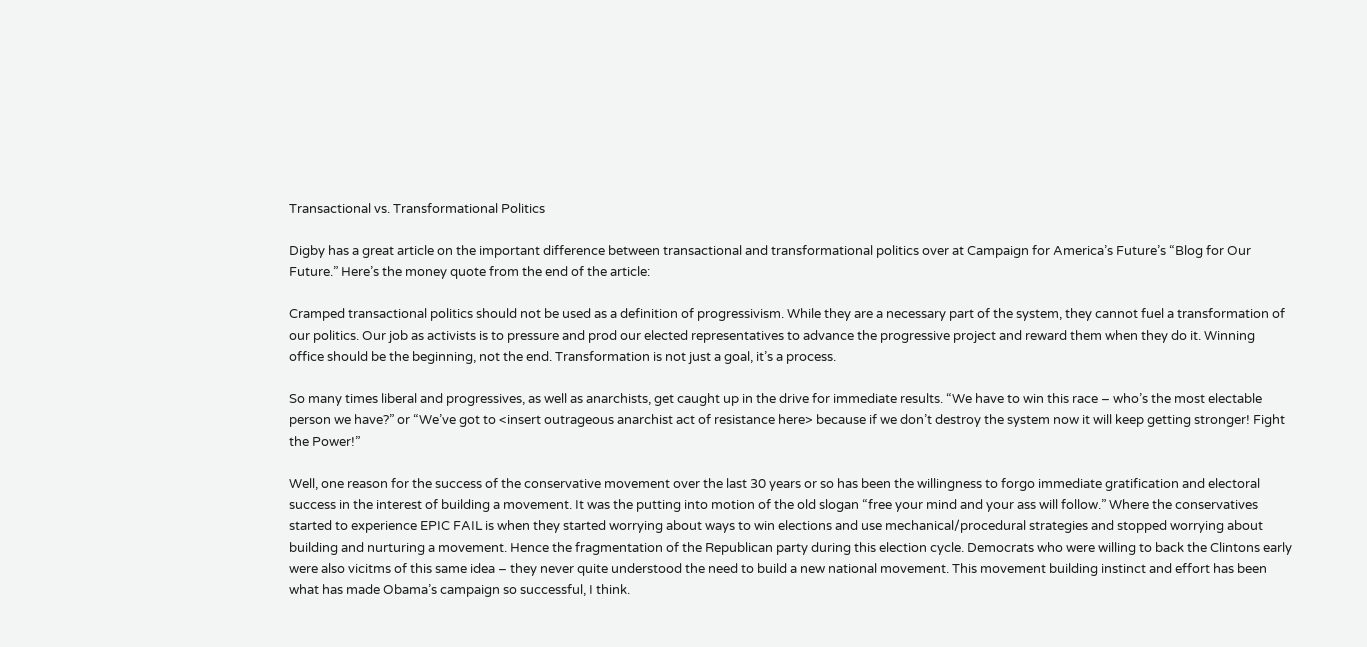Transactional vs. Transformational Politics

Digby has a great article on the important difference between transactional and transformational politics over at Campaign for America’s Future’s “Blog for Our Future.” Here’s the money quote from the end of the article:

Cramped transactional politics should not be used as a definition of progressivism. While they are a necessary part of the system, they cannot fuel a transformation of our politics. Our job as activists is to pressure and prod our elected representatives to advance the progressive project and reward them when they do it. Winning office should be the beginning, not the end. Transformation is not just a goal, it’s a process.

So many times liberal and progressives, as well as anarchists, get caught up in the drive for immediate results. “We have to win this race – who’s the most electable person we have?” or “We’ve got to <insert outrageous anarchist act of resistance here> because if we don’t destroy the system now it will keep getting stronger! Fight the Power!”

Well, one reason for the success of the conservative movement over the last 30 years or so has been the willingness to forgo immediate gratification and electoral success in the interest of building a movement. It was the putting into motion of the old slogan “free your mind and your ass will follow.” Where the conservatives started to experience EPIC FAIL is when they started worrying about ways to win elections and use mechanical/procedural strategies and stopped worrying about building and nurturing a movement. Hence the fragmentation of the Republican party during this election cycle. Democrats who were willing to back the Clintons early were also vicitms of this same idea – they never quite understood the need to build a new national movement. This movement building instinct and effort has been what has made Obama’s campaign so successful, I think.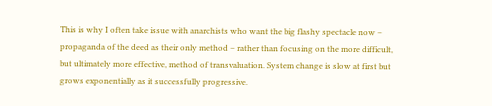This is why I often take issue with anarchists who want the big flashy spectacle now – propaganda of the deed as their only method – rather than focusing on the more difficult, but ultimately more effective, method of transvaluation. System change is slow at first but grows exponentially as it successfully progressive.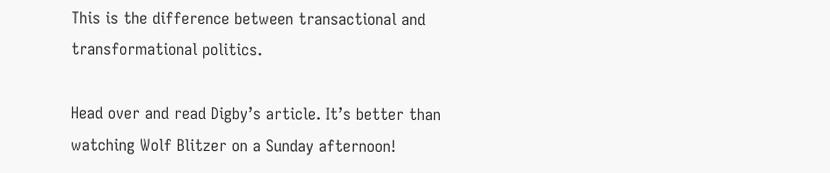This is the difference between transactional and transformational politics.

Head over and read Digby’s article. It’s better than watching Wolf Blitzer on a Sunday afternoon!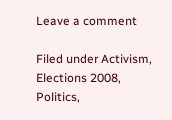Leave a comment

Filed under Activism, Elections 2008, Politics,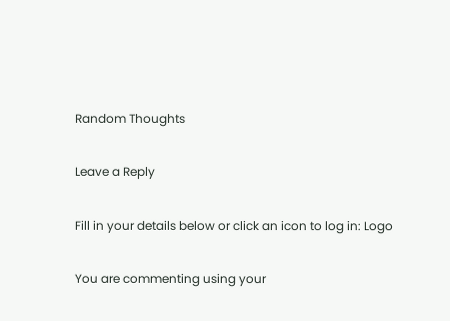Random Thoughts

Leave a Reply

Fill in your details below or click an icon to log in: Logo

You are commenting using your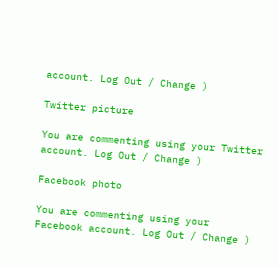account. Log Out / Change )

Twitter picture

You are commenting using your Twitter account. Log Out / Change )

Facebook photo

You are commenting using your Facebook account. Log Out / Change )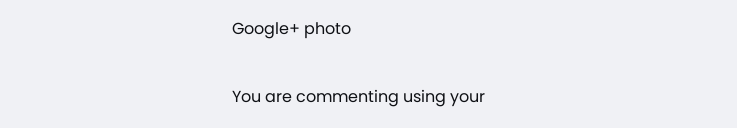Google+ photo

You are commenting using your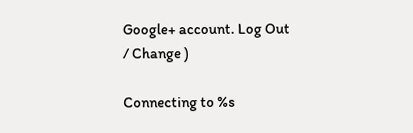Google+ account. Log Out / Change )

Connecting to %s